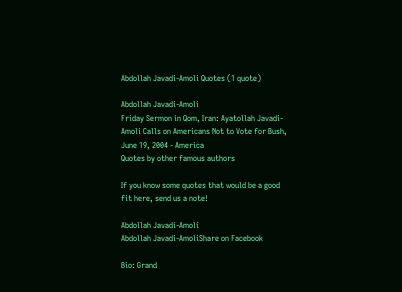Abdollah Javadi-Amoli Quotes (1 quote)

Abdollah Javadi-Amoli
Friday Sermon in Qom, Iran: Ayatollah Javadi-Amoli Calls on Americans Not to Vote for Bush, June 19, 2004 - America
Quotes by other famous authors

If you know some quotes that would be a good fit here, send us a note!

Abdollah Javadi-Amoli
Abdollah Javadi-AmoliShare on Facebook

Bio: Grand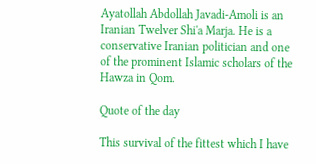Ayatollah Abdollah Javadi-Amoli is an Iranian Twelver Shi'a Marja. He is a conservative Iranian politician and one of the prominent Islamic scholars of the Hawza in Qom.

Quote of the day

This survival of the fittest which I have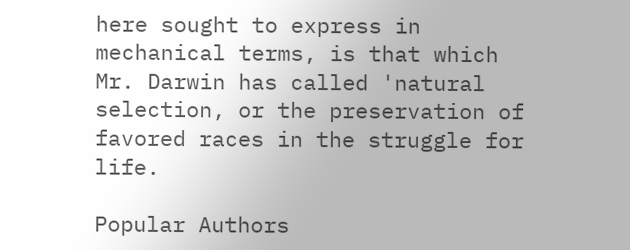here sought to express in mechanical terms, is that which Mr. Darwin has called 'natural selection, or the preservation of favored races in the struggle for life.

Popular Authors